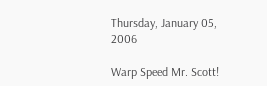Thursday, January 05, 2006

Warp Speed Mr. Scott!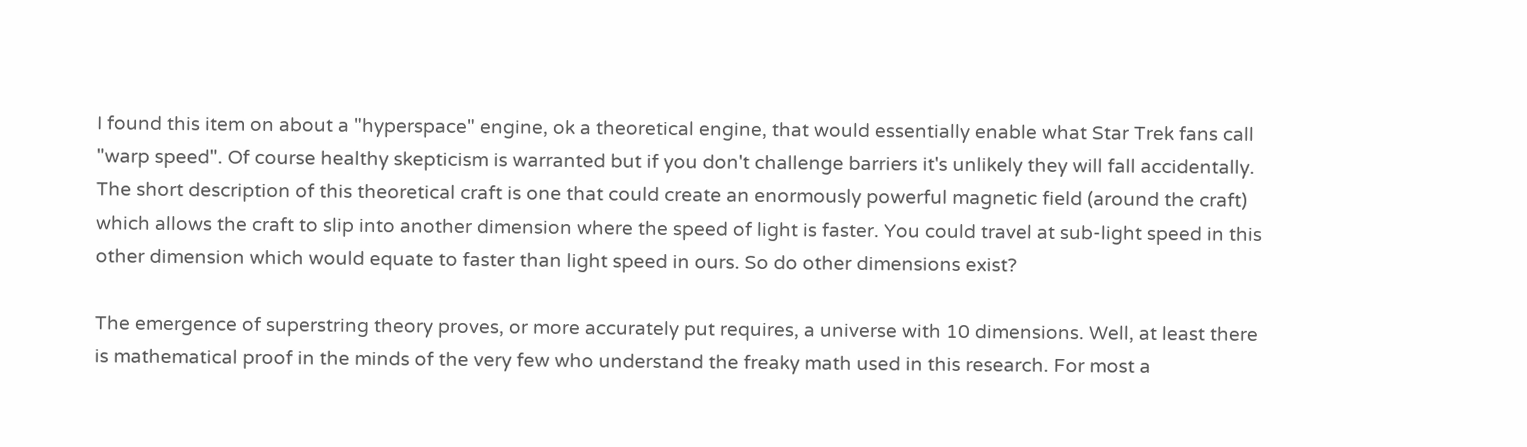I found this item on about a "hyperspace" engine, ok a theoretical engine, that would essentially enable what Star Trek fans call "warp speed". Of course healthy skepticism is warranted but if you don't challenge barriers it's unlikely they will fall accidentally. The short description of this theoretical craft is one that could create an enormously powerful magnetic field (around the craft) which allows the craft to slip into another dimension where the speed of light is faster. You could travel at sub-light speed in this other dimension which would equate to faster than light speed in ours. So do other dimensions exist?

The emergence of superstring theory proves, or more accurately put requires, a universe with 10 dimensions. Well, at least there is mathematical proof in the minds of the very few who understand the freaky math used in this research. For most a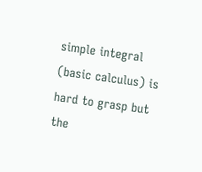simple integral (basic calculus) is hard to grasp but the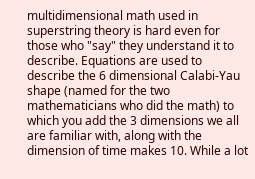multidimensional math used in superstring theory is hard even for those who "say" they understand it to describe. Equations are used to describe the 6 dimensional Calabi-Yau shape (named for the two mathematicians who did the math) to which you add the 3 dimensions we all are familiar with, along with the dimension of time makes 10. While a lot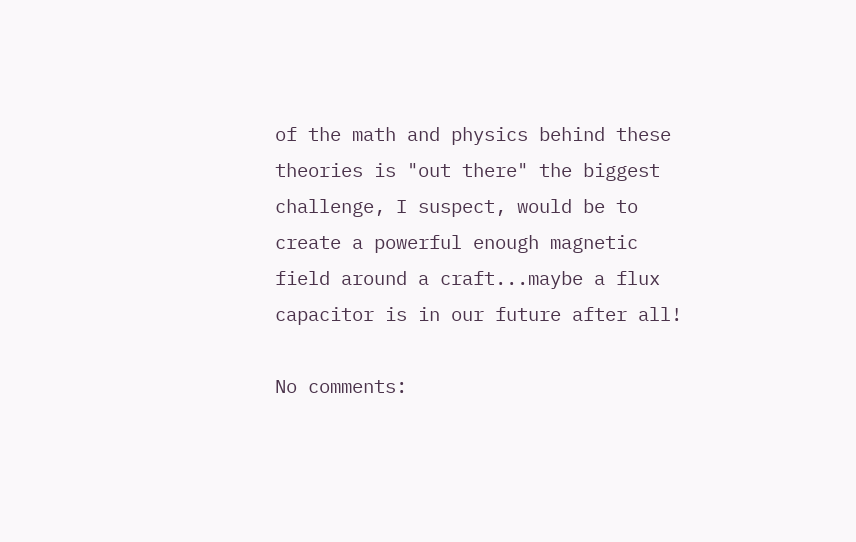of the math and physics behind these theories is "out there" the biggest challenge, I suspect, would be to create a powerful enough magnetic field around a craft...maybe a flux capacitor is in our future after all!

No comments: